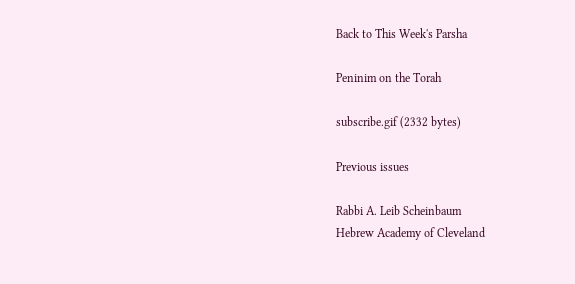Back to This Week's Parsha

Peninim on the Torah

subscribe.gif (2332 bytes)

Previous issues

Rabbi A. Leib Scheinbaum
Hebrew Academy of Cleveland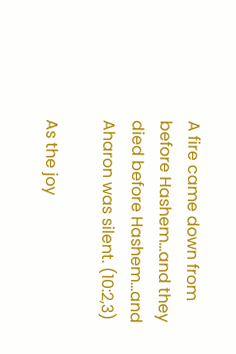A fire came down from before Hashem…and they died before Hashem…and Aharon was silent. (10:2,3)

As the joy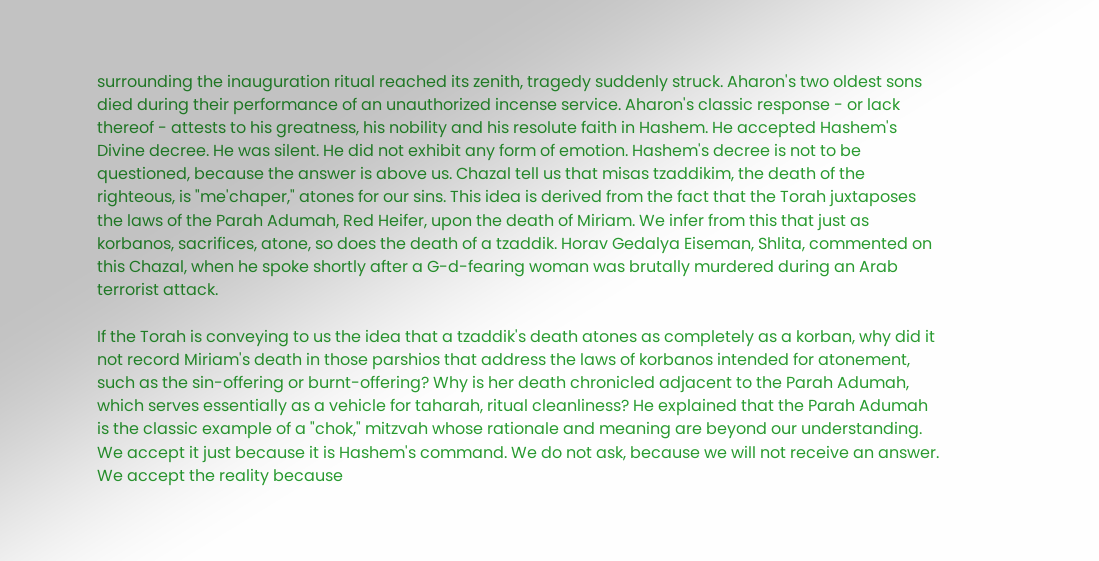surrounding the inauguration ritual reached its zenith, tragedy suddenly struck. Aharon's two oldest sons died during their performance of an unauthorized incense service. Aharon's classic response - or lack thereof - attests to his greatness, his nobility and his resolute faith in Hashem. He accepted Hashem's Divine decree. He was silent. He did not exhibit any form of emotion. Hashem's decree is not to be questioned, because the answer is above us. Chazal tell us that misas tzaddikim, the death of the righteous, is "me'chaper," atones for our sins. This idea is derived from the fact that the Torah juxtaposes the laws of the Parah Adumah, Red Heifer, upon the death of Miriam. We infer from this that just as korbanos, sacrifices, atone, so does the death of a tzaddik. Horav Gedalya Eiseman, Shlita, commented on this Chazal, when he spoke shortly after a G-d-fearing woman was brutally murdered during an Arab terrorist attack.

If the Torah is conveying to us the idea that a tzaddik's death atones as completely as a korban, why did it not record Miriam's death in those parshios that address the laws of korbanos intended for atonement, such as the sin-offering or burnt-offering? Why is her death chronicled adjacent to the Parah Adumah, which serves essentially as a vehicle for taharah, ritual cleanliness? He explained that the Parah Adumah is the classic example of a "chok," mitzvah whose rationale and meaning are beyond our understanding. We accept it just because it is Hashem's command. We do not ask, because we will not receive an answer. We accept the reality because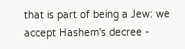that is part of being a Jew: we accept Hashem's decree -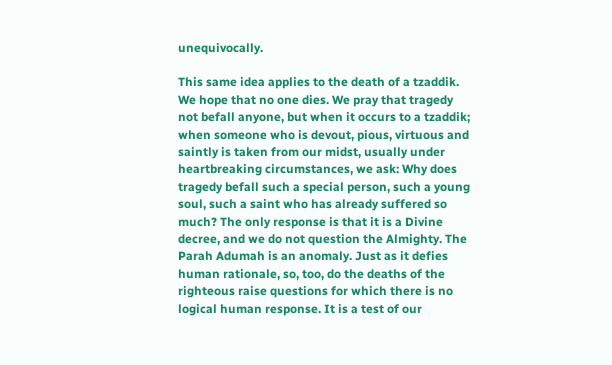unequivocally.

This same idea applies to the death of a tzaddik. We hope that no one dies. We pray that tragedy not befall anyone, but when it occurs to a tzaddik; when someone who is devout, pious, virtuous and saintly is taken from our midst, usually under heartbreaking circumstances, we ask: Why does tragedy befall such a special person, such a young soul, such a saint who has already suffered so much? The only response is that it is a Divine decree, and we do not question the Almighty. The Parah Adumah is an anomaly. Just as it defies human rationale, so, too, do the deaths of the righteous raise questions for which there is no logical human response. It is a test of our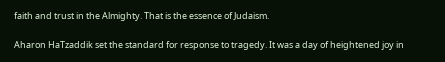faith and trust in the Almighty. That is the essence of Judaism.

Aharon HaTzaddik set the standard for response to tragedy. It was a day of heightened joy in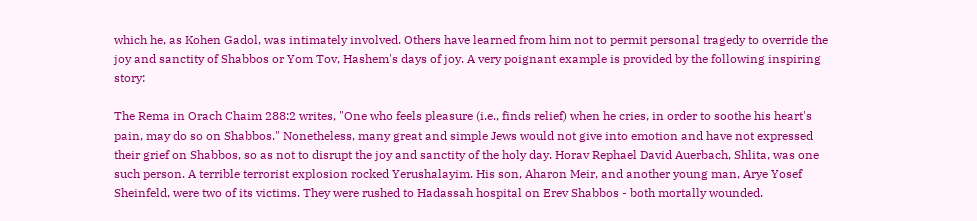which he, as Kohen Gadol, was intimately involved. Others have learned from him not to permit personal tragedy to override the joy and sanctity of Shabbos or Yom Tov, Hashem's days of joy. A very poignant example is provided by the following inspiring story:

The Rema in Orach Chaim 288:2 writes, "One who feels pleasure (i.e., finds relief) when he cries, in order to soothe his heart's pain, may do so on Shabbos." Nonetheless, many great and simple Jews would not give into emotion and have not expressed their grief on Shabbos, so as not to disrupt the joy and sanctity of the holy day. Horav Rephael David Auerbach, Shlita, was one such person. A terrible terrorist explosion rocked Yerushalayim. His son, Aharon Meir, and another young man, Arye Yosef Sheinfeld, were two of its victims. They were rushed to Hadassah hospital on Erev Shabbos - both mortally wounded.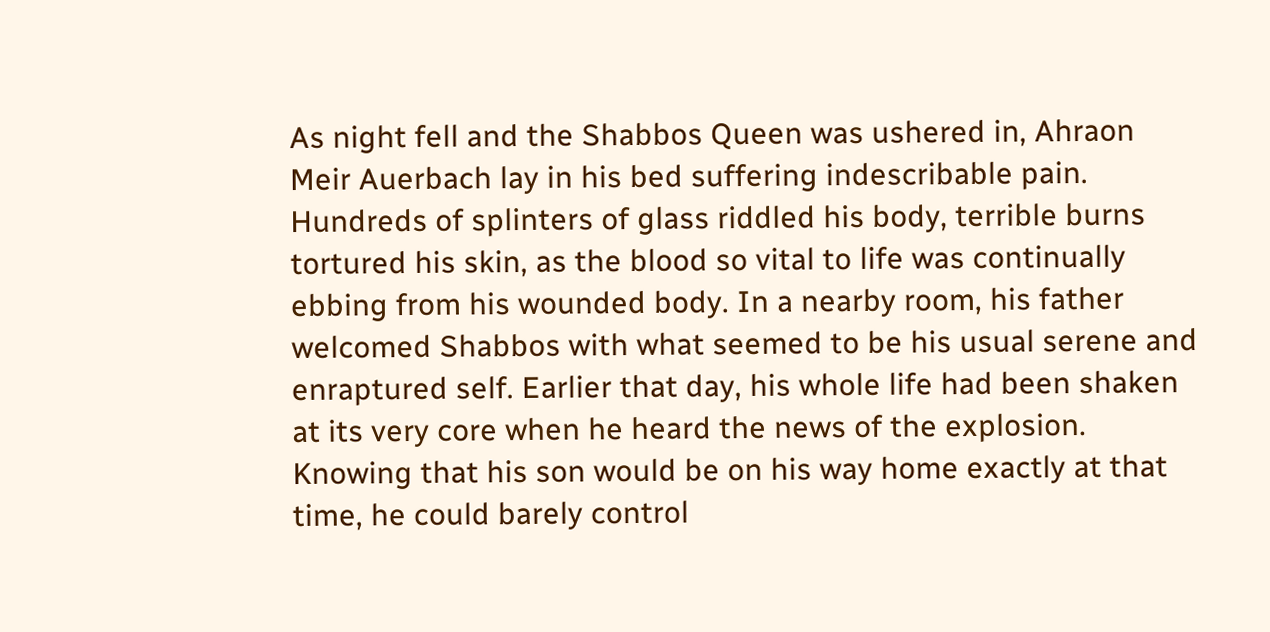As night fell and the Shabbos Queen was ushered in, Ahraon Meir Auerbach lay in his bed suffering indescribable pain. Hundreds of splinters of glass riddled his body, terrible burns tortured his skin, as the blood so vital to life was continually ebbing from his wounded body. In a nearby room, his father welcomed Shabbos with what seemed to be his usual serene and enraptured self. Earlier that day, his whole life had been shaken at its very core when he heard the news of the explosion. Knowing that his son would be on his way home exactly at that time, he could barely control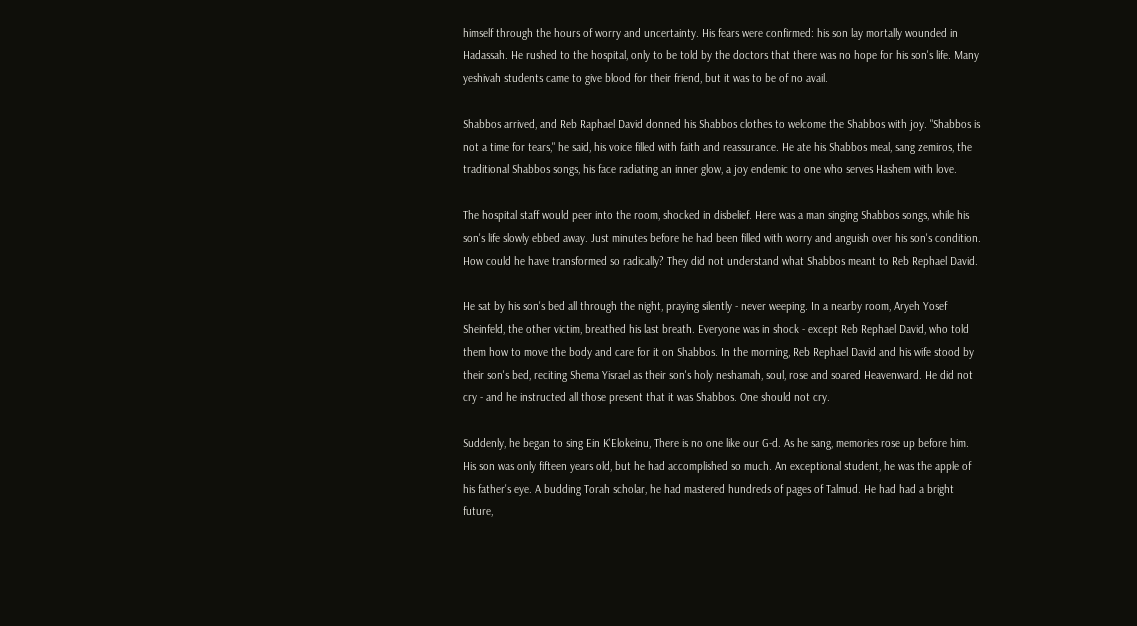himself through the hours of worry and uncertainty. His fears were confirmed: his son lay mortally wounded in Hadassah. He rushed to the hospital, only to be told by the doctors that there was no hope for his son's life. Many yeshivah students came to give blood for their friend, but it was to be of no avail.

Shabbos arrived, and Reb Raphael David donned his Shabbos clothes to welcome the Shabbos with joy. "Shabbos is not a time for tears," he said, his voice filled with faith and reassurance. He ate his Shabbos meal, sang zemiros, the traditional Shabbos songs, his face radiating an inner glow, a joy endemic to one who serves Hashem with love.

The hospital staff would peer into the room, shocked in disbelief. Here was a man singing Shabbos songs, while his son's life slowly ebbed away. Just minutes before he had been filled with worry and anguish over his son's condition. How could he have transformed so radically? They did not understand what Shabbos meant to Reb Rephael David.

He sat by his son's bed all through the night, praying silently - never weeping. In a nearby room, Aryeh Yosef Sheinfeld, the other victim, breathed his last breath. Everyone was in shock - except Reb Rephael David, who told them how to move the body and care for it on Shabbos. In the morning, Reb Rephael David and his wife stood by their son's bed, reciting Shema Yisrael as their son's holy neshamah, soul, rose and soared Heavenward. He did not cry - and he instructed all those present that it was Shabbos. One should not cry.

Suddenly, he began to sing Ein K'Elokeinu, There is no one like our G-d. As he sang, memories rose up before him. His son was only fifteen years old, but he had accomplished so much. An exceptional student, he was the apple of his father's eye. A budding Torah scholar, he had mastered hundreds of pages of Talmud. He had had a bright future,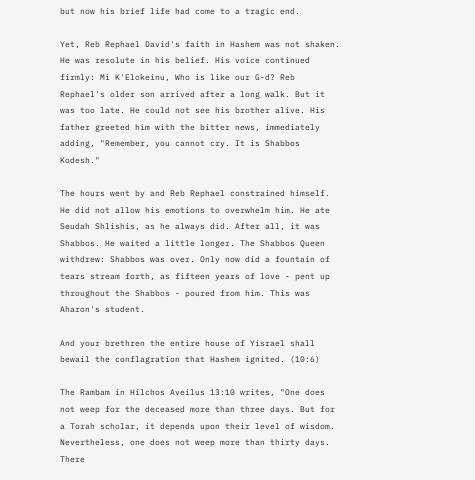but now his brief life had come to a tragic end.

Yet, Reb Rephael David's faith in Hashem was not shaken. He was resolute in his belief. His voice continued firmly: Mi K'Elokeinu, Who is like our G-d? Reb Rephael's older son arrived after a long walk. But it was too late. He could not see his brother alive. His father greeted him with the bitter news, immediately adding, "Remember, you cannot cry. It is Shabbos Kodesh."

The hours went by and Reb Rephael constrained himself. He did not allow his emotions to overwhelm him. He ate Seudah Shlishis, as he always did. After all, it was Shabbos. He waited a little longer. The Shabbos Queen withdrew: Shabbos was over. Only now did a fountain of tears stream forth, as fifteen years of love - pent up throughout the Shabbos - poured from him. This was Aharon's student.

And your brethren the entire house of Yisrael shall bewail the conflagration that Hashem ignited. (10:6)

The Rambam in Hilchos Aveilus 13:10 writes, "One does not weep for the deceased more than three days. But for a Torah scholar, it depends upon their level of wisdom. Nevertheless, one does not weep more than thirty days. There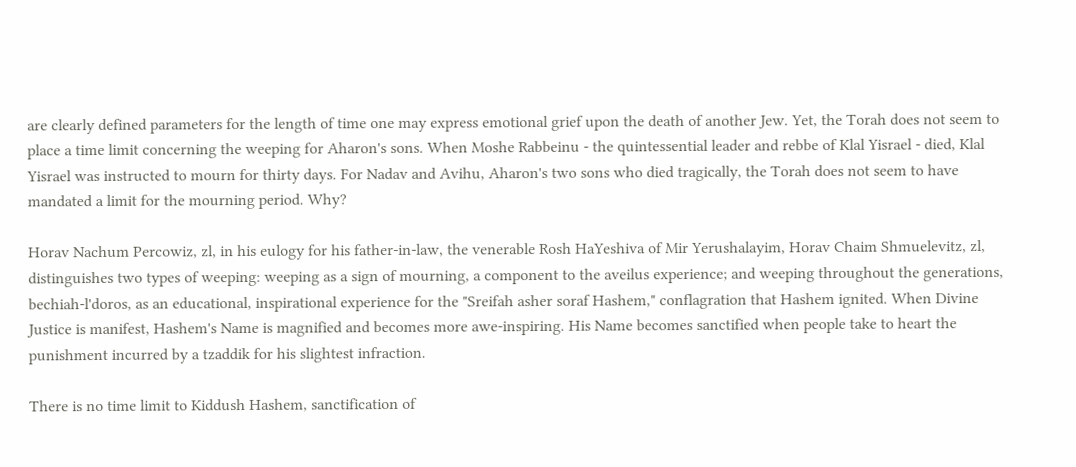are clearly defined parameters for the length of time one may express emotional grief upon the death of another Jew. Yet, the Torah does not seem to place a time limit concerning the weeping for Aharon's sons. When Moshe Rabbeinu - the quintessential leader and rebbe of Klal Yisrael - died, Klal Yisrael was instructed to mourn for thirty days. For Nadav and Avihu, Aharon's two sons who died tragically, the Torah does not seem to have mandated a limit for the mourning period. Why?

Horav Nachum Percowiz, zl, in his eulogy for his father-in-law, the venerable Rosh HaYeshiva of Mir Yerushalayim, Horav Chaim Shmuelevitz, zl, distinguishes two types of weeping: weeping as a sign of mourning, a component to the aveilus experience; and weeping throughout the generations, bechiah-l'doros, as an educational, inspirational experience for the "Sreifah asher soraf Hashem," conflagration that Hashem ignited. When Divine Justice is manifest, Hashem's Name is magnified and becomes more awe-inspiring. His Name becomes sanctified when people take to heart the punishment incurred by a tzaddik for his slightest infraction.

There is no time limit to Kiddush Hashem, sanctification of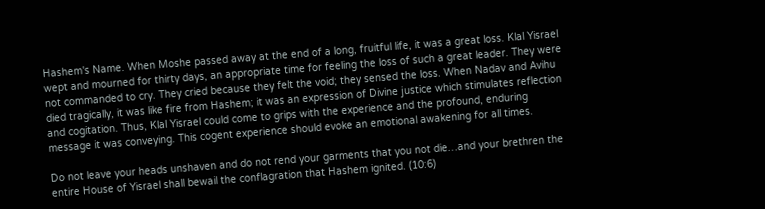Hashem's Name. When Moshe passed away at the end of a long, fruitful life, it was a great loss. Klal Yisrael wept and mourned for thirty days, an appropriate time for feeling the loss of such a great leader. They were not commanded to cry. They cried because they felt the void; they sensed the loss. When Nadav and Avihu died tragically, it was like fire from Hashem; it was an expression of Divine justice which stimulates reflection and cogitation. Thus, Klal Yisrael could come to grips with the experience and the profound, enduring message it was conveying. This cogent experience should evoke an emotional awakening for all times.

Do not leave your heads unshaven and do not rend your garments that you not die…and your brethren the entire House of Yisrael shall bewail the conflagration that Hashem ignited. (10:6)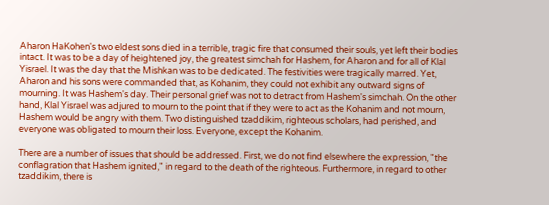Aharon HaKohen's two eldest sons died in a terrible, tragic fire that consumed their souls, yet left their bodies intact. It was to be a day of heightened joy, the greatest simchah for Hashem, for Aharon and for all of Klal Yisrael. It was the day that the Mishkan was to be dedicated. The festivities were tragically marred. Yet, Aharon and his sons were commanded that, as Kohanim, they could not exhibit any outward signs of mourning. It was Hashem's day. Their personal grief was not to detract from Hashem's simchah. On the other hand, Klal Yisrael was adjured to mourn to the point that if they were to act as the Kohanim and not mourn, Hashem would be angry with them. Two distinguished tzaddikim, righteous scholars, had perished, and everyone was obligated to mourn their loss. Everyone, except the Kohanim.

There are a number of issues that should be addressed. First, we do not find elsewhere the expression, "the conflagration that Hashem ignited," in regard to the death of the righteous. Furthermore, in regard to other tzaddikim, there is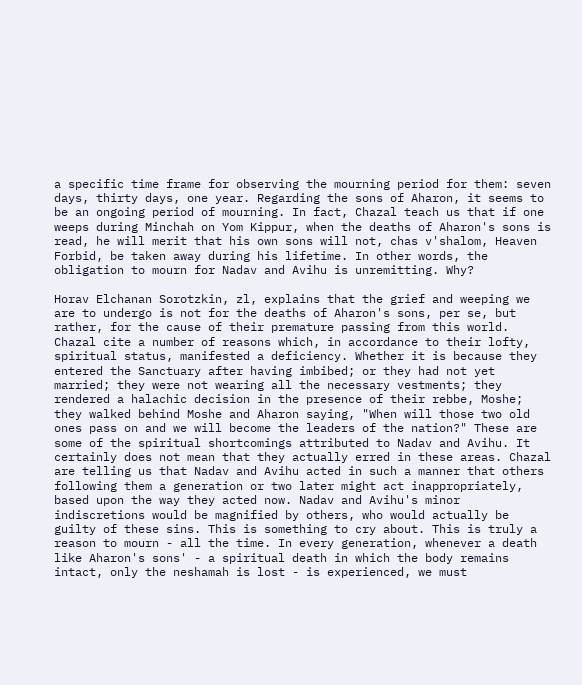a specific time frame for observing the mourning period for them: seven days, thirty days, one year. Regarding the sons of Aharon, it seems to be an ongoing period of mourning. In fact, Chazal teach us that if one weeps during Minchah on Yom Kippur, when the deaths of Aharon's sons is read, he will merit that his own sons will not, chas v'shalom, Heaven Forbid, be taken away during his lifetime. In other words, the obligation to mourn for Nadav and Avihu is unremitting. Why?

Horav Elchanan Sorotzkin, zl, explains that the grief and weeping we are to undergo is not for the deaths of Aharon's sons, per se, but rather, for the cause of their premature passing from this world. Chazal cite a number of reasons which, in accordance to their lofty, spiritual status, manifested a deficiency. Whether it is because they entered the Sanctuary after having imbibed; or they had not yet married; they were not wearing all the necessary vestments; they rendered a halachic decision in the presence of their rebbe, Moshe; they walked behind Moshe and Aharon saying, "When will those two old ones pass on and we will become the leaders of the nation?" These are some of the spiritual shortcomings attributed to Nadav and Avihu. It certainly does not mean that they actually erred in these areas. Chazal are telling us that Nadav and Avihu acted in such a manner that others following them a generation or two later might act inappropriately, based upon the way they acted now. Nadav and Avihu's minor indiscretions would be magnified by others, who would actually be guilty of these sins. This is something to cry about. This is truly a reason to mourn - all the time. In every generation, whenever a death like Aharon's sons' - a spiritual death in which the body remains intact, only the neshamah is lost - is experienced, we must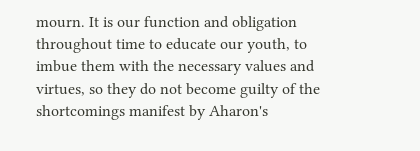mourn. It is our function and obligation throughout time to educate our youth, to imbue them with the necessary values and virtues, so they do not become guilty of the shortcomings manifest by Aharon's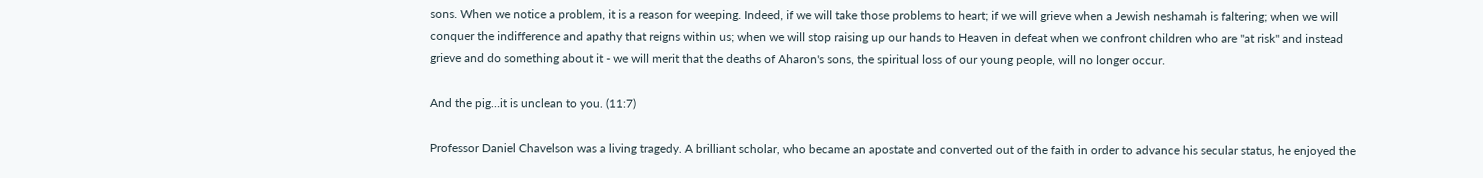sons. When we notice a problem, it is a reason for weeping. Indeed, if we will take those problems to heart; if we will grieve when a Jewish neshamah is faltering; when we will conquer the indifference and apathy that reigns within us; when we will stop raising up our hands to Heaven in defeat when we confront children who are "at risk" and instead grieve and do something about it - we will merit that the deaths of Aharon's sons, the spiritual loss of our young people, will no longer occur.

And the pig…it is unclean to you. (11:7)

Professor Daniel Chavelson was a living tragedy. A brilliant scholar, who became an apostate and converted out of the faith in order to advance his secular status, he enjoyed the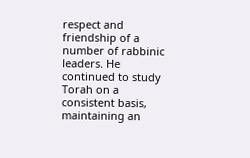respect and friendship of a number of rabbinic leaders. He continued to study Torah on a consistent basis, maintaining an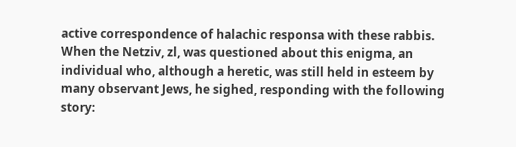active correspondence of halachic responsa with these rabbis. When the Netziv, zl, was questioned about this enigma, an individual who, although a heretic, was still held in esteem by many observant Jews, he sighed, responding with the following story: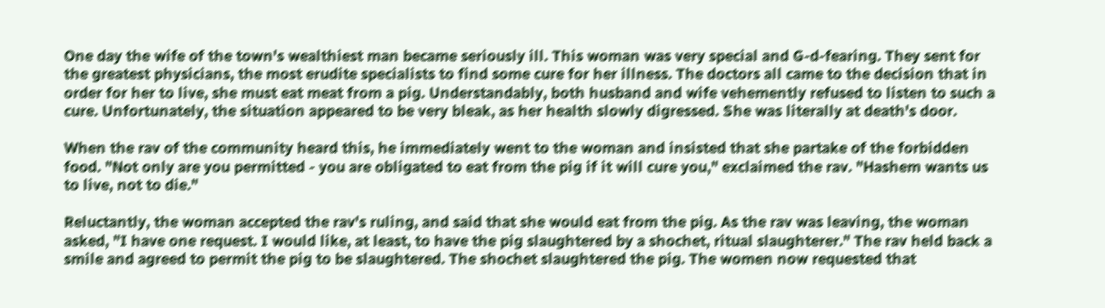One day the wife of the town's wealthiest man became seriously ill. This woman was very special and G-d-fearing. They sent for the greatest physicians, the most erudite specialists to find some cure for her illness. The doctors all came to the decision that in order for her to live, she must eat meat from a pig. Understandably, both husband and wife vehemently refused to listen to such a cure. Unfortunately, the situation appeared to be very bleak, as her health slowly digressed. She was literally at death's door.

When the rav of the community heard this, he immediately went to the woman and insisted that she partake of the forbidden food. "Not only are you permitted - you are obligated to eat from the pig if it will cure you," exclaimed the rav. "Hashem wants us to live, not to die."

Reluctantly, the woman accepted the rav's ruling, and said that she would eat from the pig. As the rav was leaving, the woman asked, "I have one request. I would like, at least, to have the pig slaughtered by a shochet, ritual slaughterer." The rav held back a smile and agreed to permit the pig to be slaughtered. The shochet slaughtered the pig. The women now requested that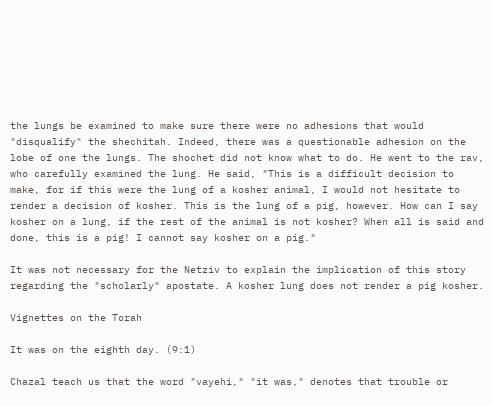the lungs be examined to make sure there were no adhesions that would "disqualify" the shechitah. Indeed, there was a questionable adhesion on the lobe of one the lungs. The shochet did not know what to do. He went to the rav, who carefully examined the lung. He said, "This is a difficult decision to make, for if this were the lung of a kosher animal, I would not hesitate to render a decision of kosher. This is the lung of a pig, however. How can I say kosher on a lung, if the rest of the animal is not kosher? When all is said and done, this is a pig! I cannot say kosher on a pig."

It was not necessary for the Netziv to explain the implication of this story regarding the "scholarly" apostate. A kosher lung does not render a pig kosher.

Vignettes on the Torah

It was on the eighth day. (9:1)

Chazal teach us that the word "vayehi," "it was," denotes that trouble or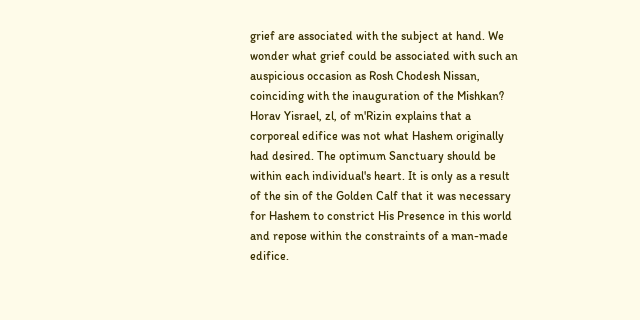grief are associated with the subject at hand. We wonder what grief could be associated with such an auspicious occasion as Rosh Chodesh Nissan, coinciding with the inauguration of the Mishkan? Horav Yisrael, zl, of m'Rizin explains that a corporeal edifice was not what Hashem originally had desired. The optimum Sanctuary should be within each individual's heart. It is only as a result of the sin of the Golden Calf that it was necessary for Hashem to constrict His Presence in this world and repose within the constraints of a man-made edifice.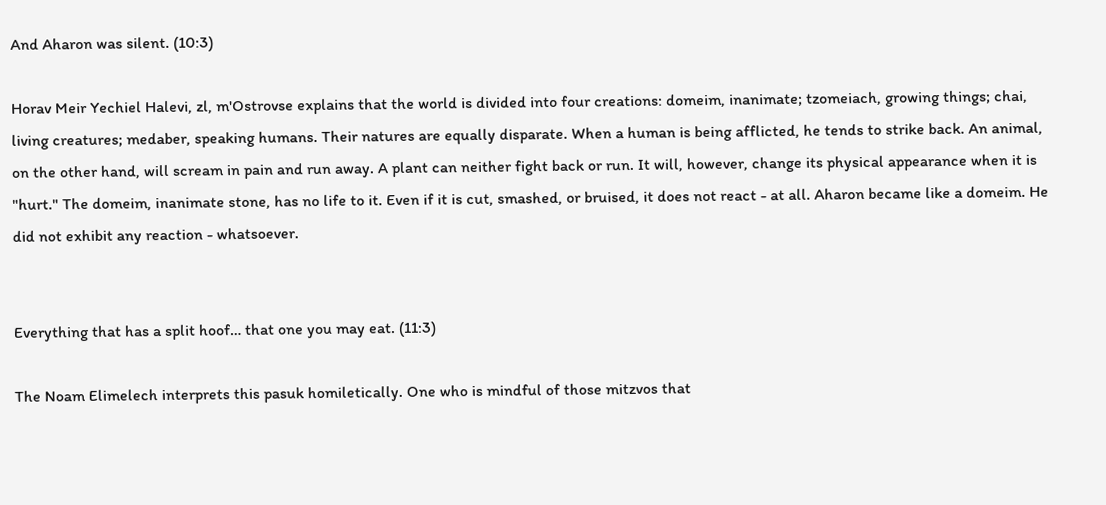And Aharon was silent. (10:3)

Horav Meir Yechiel Halevi, zl, m'Ostrovse explains that the world is divided into four creations: domeim, inanimate; tzomeiach, growing things; chai, living creatures; medaber, speaking humans. Their natures are equally disparate. When a human is being afflicted, he tends to strike back. An animal, on the other hand, will scream in pain and run away. A plant can neither fight back or run. It will, however, change its physical appearance when it is "hurt." The domeim, inanimate stone, has no life to it. Even if it is cut, smashed, or bruised, it does not react - at all. Aharon became like a domeim. He did not exhibit any reaction - whatsoever.


Everything that has a split hoof… that one you may eat. (11:3)

The Noam Elimelech interprets this pasuk homiletically. One who is mindful of those mitzvos that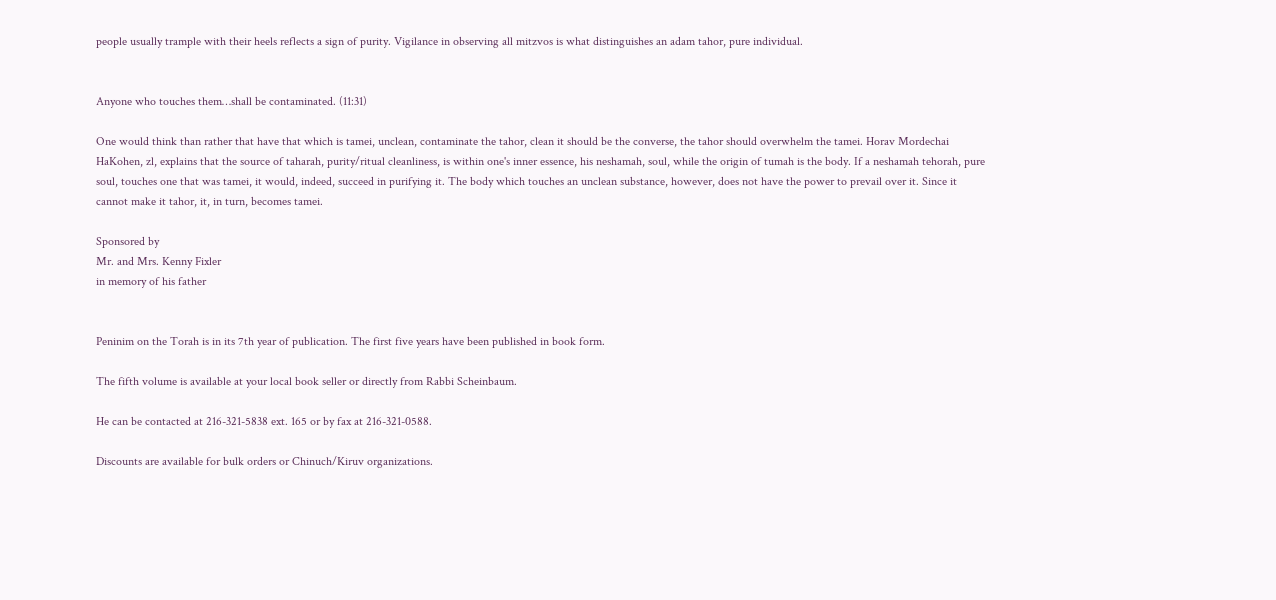people usually trample with their heels reflects a sign of purity. Vigilance in observing all mitzvos is what distinguishes an adam tahor, pure individual.


Anyone who touches them…shall be contaminated. (11:31)

One would think than rather that have that which is tamei, unclean, contaminate the tahor, clean it should be the converse, the tahor should overwhelm the tamei. Horav Mordechai HaKohen, zl, explains that the source of taharah, purity/ritual cleanliness, is within one's inner essence, his neshamah, soul, while the origin of tumah is the body. If a neshamah tehorah, pure soul, touches one that was tamei, it would, indeed, succeed in purifying it. The body which touches an unclean substance, however, does not have the power to prevail over it. Since it cannot make it tahor, it, in turn, becomes tamei.

Sponsored by
Mr. and Mrs. Kenny Fixler
in memory of his father


Peninim on the Torah is in its 7th year of publication. The first five years have been published in book form.

The fifth volume is available at your local book seller or directly from Rabbi Scheinbaum.

He can be contacted at 216-321-5838 ext. 165 or by fax at 216-321-0588.

Discounts are available for bulk orders or Chinuch/Kiruv organizations.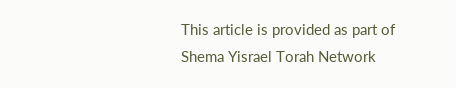This article is provided as part of Shema Yisrael Torah Network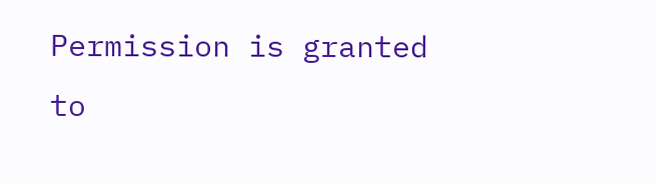Permission is granted to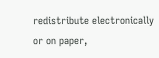redistribute electronically or on paper,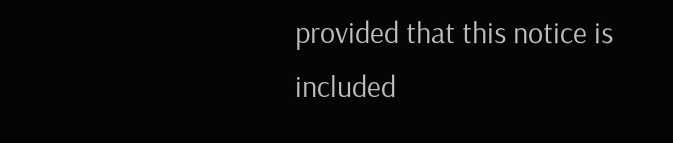provided that this notice is included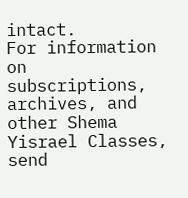intact.
For information on subscriptions, archives, and
other Shema Yisrael Classes,
send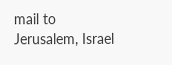mail to
Jerusalem, Israel